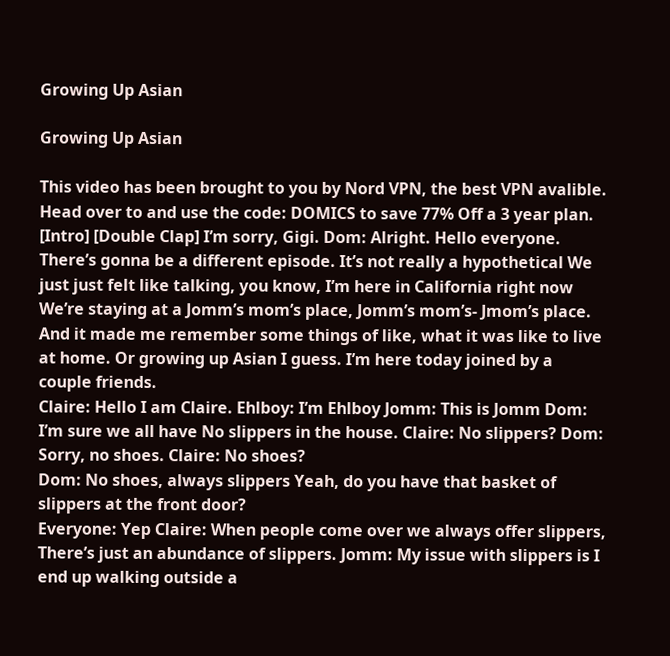Growing Up Asian

Growing Up Asian

This video has been brought to you by Nord VPN, the best VPN avalible. Head over to and use the code: DOMICS to save 77% Off a 3 year plan. [Intro] [Double Clap] I’m sorry, Gigi. Dom: Alright. Hello everyone. There’s gonna be a different episode. It’s not really a hypothetical We just just felt like talking, you know, I’m here in California right now We’re staying at a Jomm’s mom’s place, Jomm’s mom’s- Jmom’s place.
And it made me remember some things of like, what it was like to live at home. Or growing up Asian I guess. I’m here today joined by a couple friends.
Claire: Hello I am Claire. Ehlboy: I’m Ehlboy Jomm: This is Jomm Dom: I’m sure we all have No slippers in the house. Claire: No slippers? Dom: Sorry, no shoes. Claire: No shoes?
Dom: No shoes, always slippers Yeah, do you have that basket of slippers at the front door?
Everyone: Yep Claire: When people come over we always offer slippers, There’s just an abundance of slippers. Jomm: My issue with slippers is I end up walking outside a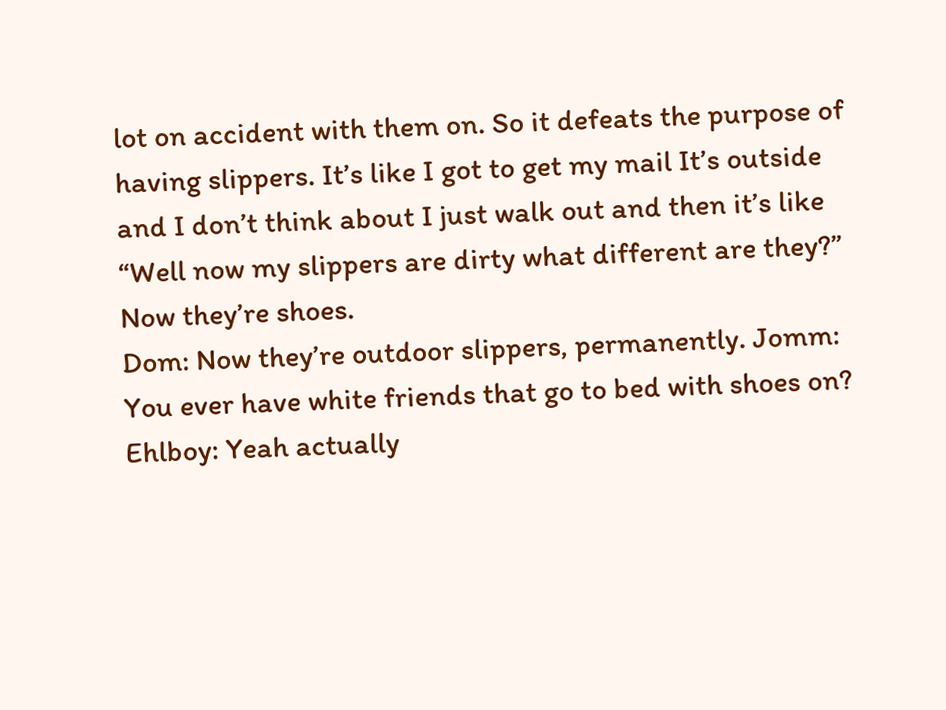lot on accident with them on. So it defeats the purpose of having slippers. It’s like I got to get my mail It’s outside and I don’t think about I just walk out and then it’s like “Well now my slippers are dirty what different are they?” Now they’re shoes.
Dom: Now they’re outdoor slippers, permanently. Jomm: You ever have white friends that go to bed with shoes on? Ehlboy: Yeah actually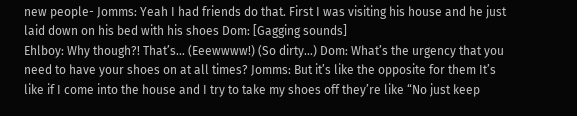new people- Jomms: Yeah I had friends do that. First I was visiting his house and he just laid down on his bed with his shoes Dom: [Gagging sounds]
Ehlboy: Why though?! That’s… (Eeewwww!) (So dirty…) Dom: What’s the urgency that you need to have your shoes on at all times? Jomms: But it’s like the opposite for them It’s like if I come into the house and I try to take my shoes off they’re like “No just keep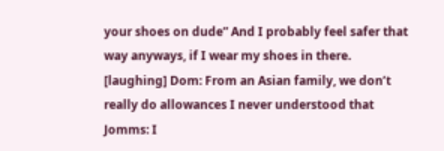your shoes on dude” And I probably feel safer that way anyways, if I wear my shoes in there. [laughing] Dom: From an Asian family, we don’t really do allowances I never understood that Jomms: I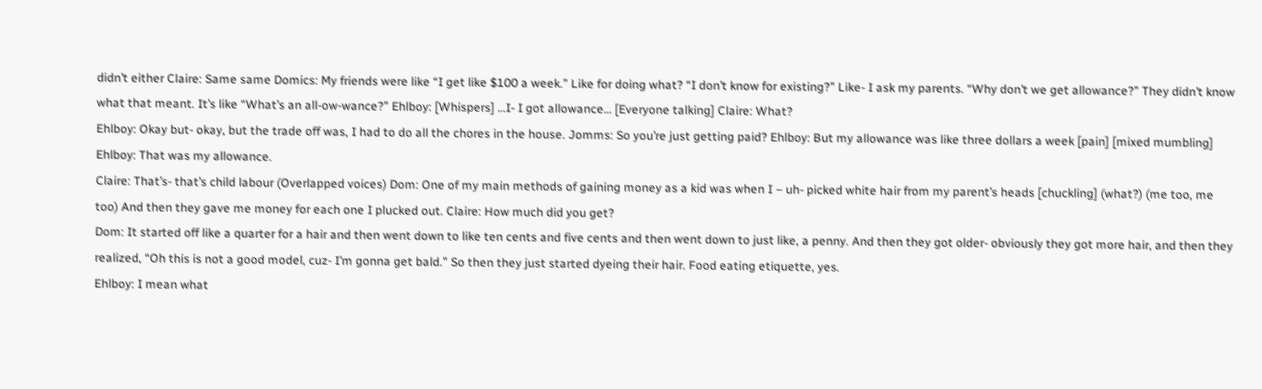didn’t either Claire: Same same Domics: My friends were like “I get like $100 a week.” Like for doing what? “I don’t know for existing?” Like- I ask my parents. “Why don’t we get allowance?” They didn’t know what that meant. It’s like “What’s an all-ow-wance?” Ehlboy: [Whispers] …I- I got allowance… [Everyone talking] Claire: What?
Ehlboy: Okay but- okay, but the trade off was, I had to do all the chores in the house. Jomms: So you’re just getting paid? Ehlboy: But my allowance was like three dollars a week [pain] [mixed mumbling] Ehlboy: That was my allowance.
Claire: That’s- that’s child labour (Overlapped voices) Dom: One of my main methods of gaining money as a kid was when I – uh- picked white hair from my parent’s heads [chuckling] (what?) (me too, me too) And then they gave me money for each one I plucked out. Claire: How much did you get?
Dom: It started off like a quarter for a hair and then went down to like ten cents and five cents and then went down to just like, a penny. And then they got older- obviously they got more hair, and then they realized, “Oh this is not a good model, cuz- I’m gonna get bald.” So then they just started dyeing their hair. Food eating etiquette, yes.
Ehlboy: I mean what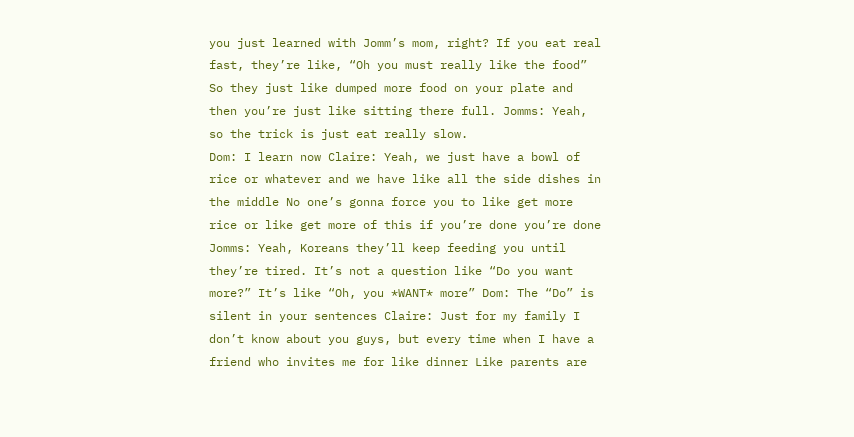you just learned with Jomm’s mom, right? If you eat real fast, they’re like, “Oh you must really like the food” So they just like dumped more food on your plate and then you’re just like sitting there full. Jomms: Yeah, so the trick is just eat really slow.
Dom: I learn now Claire: Yeah, we just have a bowl of rice or whatever and we have like all the side dishes in the middle No one’s gonna force you to like get more rice or like get more of this if you’re done you’re done Jomms: Yeah, Koreans they’ll keep feeding you until they’re tired. It’s not a question like “Do you want more?” It’s like “Oh, you *WANT* more” Dom: The “Do” is silent in your sentences Claire: Just for my family I don’t know about you guys, but every time when I have a friend who invites me for like dinner Like parents are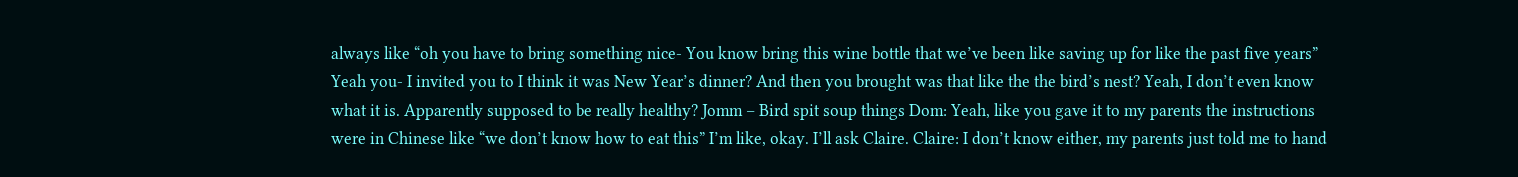always like “oh you have to bring something nice- You know bring this wine bottle that we’ve been like saving up for like the past five years” Yeah you- I invited you to I think it was New Year’s dinner? And then you brought was that like the the bird’s nest? Yeah, I don’t even know what it is. Apparently supposed to be really healthy? Jomm – Bird spit soup things Dom: Yeah, like you gave it to my parents the instructions were in Chinese like “we don’t know how to eat this” I’m like, okay. I’ll ask Claire. Claire: I don’t know either, my parents just told me to hand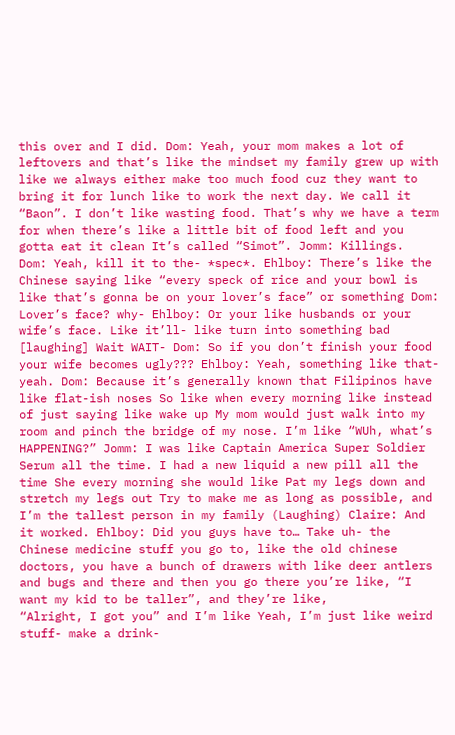this over and I did. Dom: Yeah, your mom makes a lot of leftovers and that’s like the mindset my family grew up with like we always either make too much food cuz they want to bring it for lunch like to work the next day. We call it “Baon”. I don’t like wasting food. That’s why we have a term for when there’s like a little bit of food left and you gotta eat it clean It’s called “Simot”. Jomm: Killings.
Dom: Yeah, kill it to the- *spec*. Ehlboy: There’s like the Chinese saying like “every speck of rice and your bowl is like that’s gonna be on your lover’s face” or something Dom: Lover’s face? why- Ehlboy: Or your like husbands or your wife’s face. Like it’ll- like turn into something bad [laughing] Wait WAIT- Dom: So if you don’t finish your food your wife becomes ugly??? Ehlboy: Yeah, something like that- yeah. Dom: Because it’s generally known that Filipinos have like flat-ish noses So like when every morning like instead of just saying like wake up My mom would just walk into my room and pinch the bridge of my nose. I’m like “WUh, what’s HAPPENING?” Jomm: I was like Captain America Super Soldier Serum all the time. I had a new liquid a new pill all the time She every morning she would like Pat my legs down and stretch my legs out Try to make me as long as possible, and I’m the tallest person in my family (Laughing) Claire: And it worked. Ehlboy: Did you guys have to… Take uh- the Chinese medicine stuff you go to, like the old chinese doctors, you have a bunch of drawers with like deer antlers and bugs and there and then you go there you’re like, “I want my kid to be taller”, and they’re like,
“Alright, I got you” and I’m like Yeah, I’m just like weird stuff- make a drink-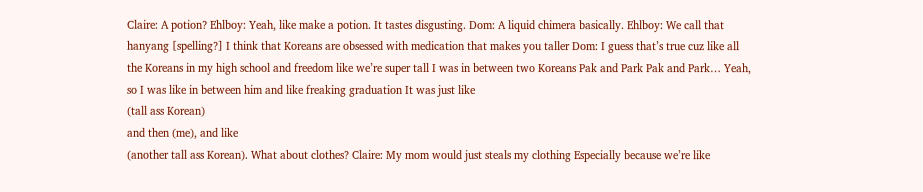Claire: A potion? Ehlboy: Yeah, like make a potion. It tastes disgusting. Dom: A liquid chimera basically. Ehlboy: We call that hanyang [spelling?] I think that Koreans are obsessed with medication that makes you taller Dom: I guess that’s true cuz like all the Koreans in my high school and freedom like we’re super tall I was in between two Koreans Pak and Park Pak and Park… Yeah, so I was like in between him and like freaking graduation It was just like
(tall ass Korean)
and then (me), and like
(another tall ass Korean). What about clothes? Claire: My mom would just steals my clothing Especially because we’re like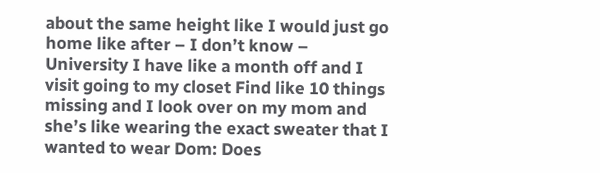about the same height like I would just go home like after – I don’t know – University I have like a month off and I visit going to my closet Find like 10 things missing and I look over on my mom and she’s like wearing the exact sweater that I wanted to wear Dom: Does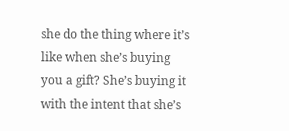she do the thing where it’s like when she’s buying you a gift? She’s buying it with the intent that she’s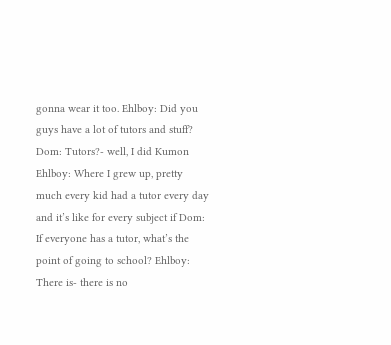gonna wear it too. Ehlboy: Did you guys have a lot of tutors and stuff? Dom: Tutors?- well, I did Kumon Ehlboy: Where I grew up, pretty much every kid had a tutor every day and it’s like for every subject if Dom: If everyone has a tutor, what’s the point of going to school? Ehlboy: There is- there is no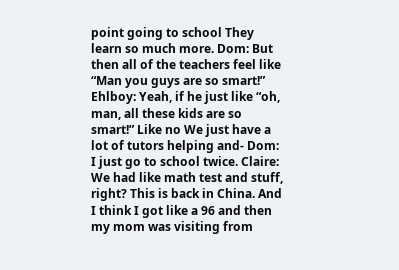point going to school They learn so much more. Dom: But then all of the teachers feel like “Man you guys are so smart!” Ehlboy: Yeah, if he just like “oh, man, all these kids are so smart!” Like no We just have a lot of tutors helping and- Dom: I just go to school twice. Claire: We had like math test and stuff, right? This is back in China. And I think I got like a 96 and then my mom was visiting from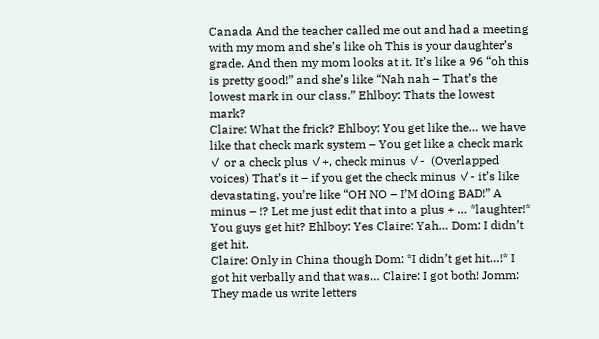Canada And the teacher called me out and had a meeting with my mom and she’s like oh This is your daughter’s grade. And then my mom looks at it. It’s like a 96 “oh this is pretty good!” and she’s like “Nah nah – That’s the lowest mark in our class.” Ehlboy: Thats the lowest mark?
Claire: What the frick? Ehlboy: You get like the… we have like that check mark system – You get like a check mark ✓ or a check plus ✓+, check minus ✓-  (Overlapped voices) That’s it – if you get the check minus ✓- it’s like devastating, you’re like “OH NO – I’M dOing BAD!” A minus – !? Let me just edit that into a plus + … *laughter!* You guys get hit? Ehlboy: Yes Claire: Yah… Dom: I didn’t get hit.
Claire: Only in China though Dom: *I didn’t get hit…!* I got hit verbally and that was… Claire: I got both! Jomm: They made us write letters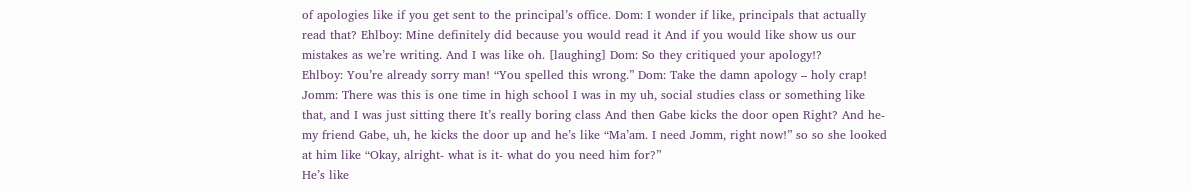of apologies like if you get sent to the principal’s office. Dom: I wonder if like, principals that actually read that? Ehlboy: Mine definitely did because you would read it And if you would like show us our mistakes as we’re writing. And I was like oh. [laughing] Dom: So they critiqued your apology!?
Ehlboy: You’re already sorry man! “You spelled this wrong.” Dom: Take the damn apology – holy crap! Jomm: There was this is one time in high school I was in my uh, social studies class or something like that, and I was just sitting there It’s really boring class And then Gabe kicks the door open Right? And he- my friend Gabe, uh, he kicks the door up and he’s like “Ma’am. I need Jomm, right now!” so so she looked at him like “Okay, alright- what is it- what do you need him for?”
He’s like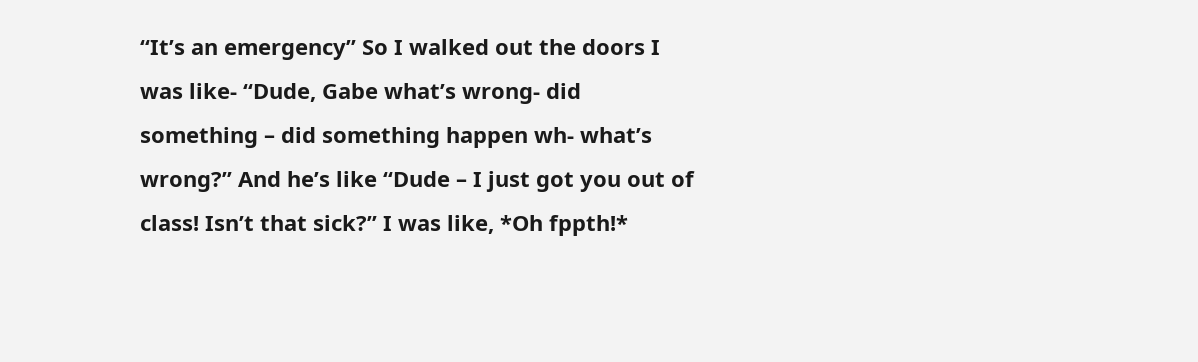“It’s an emergency” So I walked out the doors I was like- “Dude, Gabe what’s wrong- did something – did something happen wh- what’s wrong?” And he’s like “Dude – I just got you out of class! Isn’t that sick?” I was like, *Oh fppth!*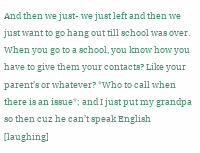And then we just- we just left and then we just want to go hang out till school was over. When you go to a school, you know how you have to give them your contacts? Like your parent’s or whatever? *Who to call when there is an issue*; and I just put my grandpa so then cuz he can’t speak English [laughing]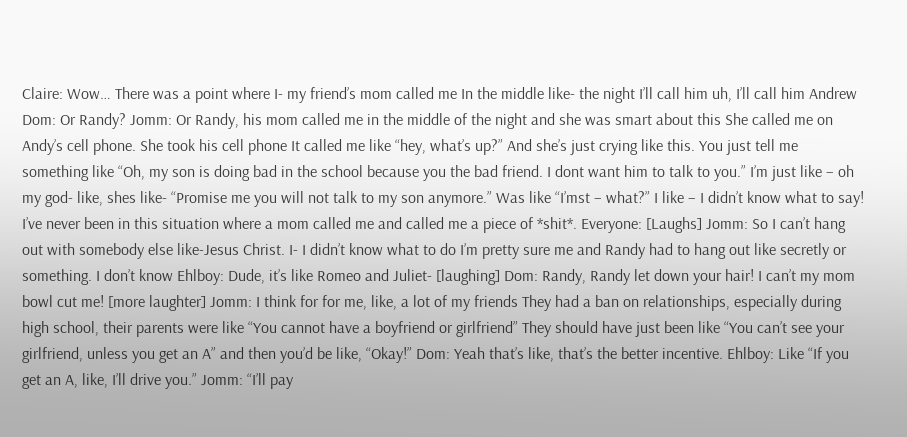Claire: Wow… There was a point where I- my friend’s mom called me In the middle like- the night I’ll call him uh, I’ll call him Andrew Dom: Or Randy? Jomm: Or Randy, his mom called me in the middle of the night and she was smart about this She called me on Andy’s cell phone. She took his cell phone It called me like “hey, what’s up?” And she’s just crying like this. You just tell me something like “Oh, my son is doing bad in the school because you the bad friend. I dont want him to talk to you.” I’m just like – oh my god- like, shes like- “Promise me you will not talk to my son anymore.” Was like “I’mst – what?” I like – I didn’t know what to say! I’ve never been in this situation where a mom called me and called me a piece of *shit*. Everyone: [Laughs] Jomm: So I can’t hang out with somebody else like-Jesus Christ. I- I didn’t know what to do I’m pretty sure me and Randy had to hang out like secretly or something. I don’t know Ehlboy: Dude, it’s like Romeo and Juliet- [laughing] Dom: Randy, Randy let down your hair! I can’t my mom bowl cut me! [more laughter] Jomm: I think for for me, like, a lot of my friends They had a ban on relationships, especially during high school, their parents were like “You cannot have a boyfriend or girlfriend” They should have just been like “You can’t see your girlfriend, unless you get an A” and then you’d be like, “Okay!” Dom: Yeah that’s like, that’s the better incentive. Ehlboy: Like “If you get an A, like, I’ll drive you.” Jomm: “I’ll pay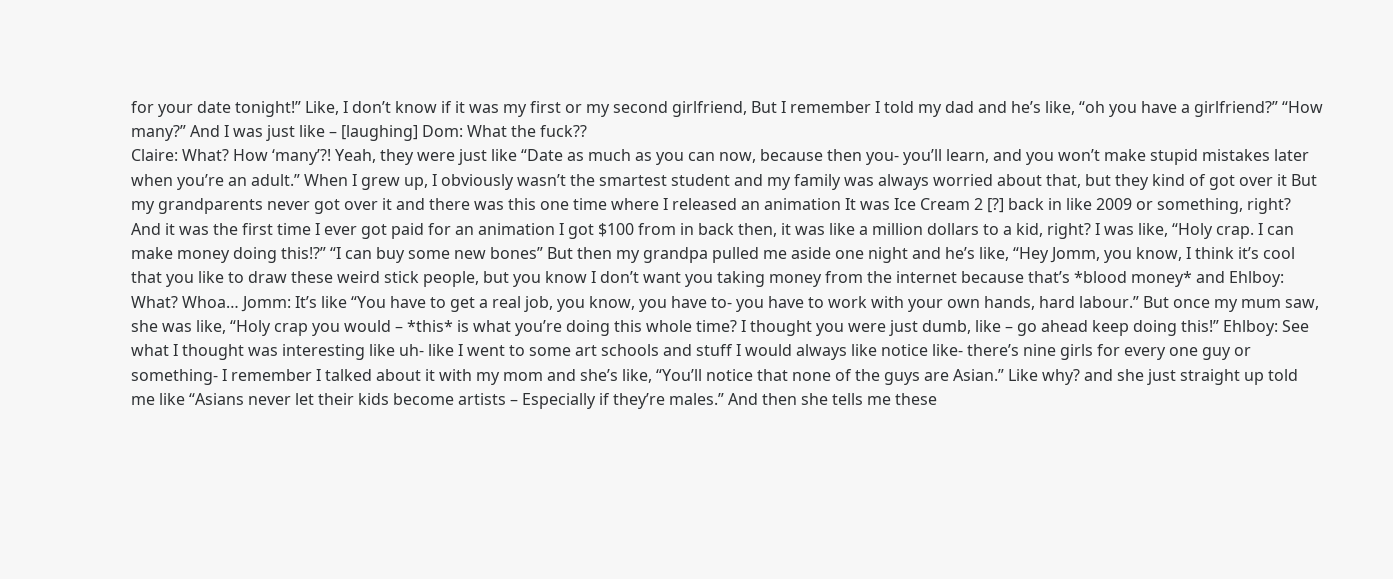for your date tonight!” Like, I don’t know if it was my first or my second girlfriend, But I remember I told my dad and he’s like, “oh you have a girlfriend?” “How many?” And I was just like – [laughing] Dom: What the fuck??
Claire: What? How ‘many’?! Yeah, they were just like “Date as much as you can now, because then you- you’ll learn, and you won’t make stupid mistakes later when you’re an adult.” When I grew up, I obviously wasn’t the smartest student and my family was always worried about that, but they kind of got over it But my grandparents never got over it and there was this one time where I released an animation It was Ice Cream 2 [?] back in like 2009 or something, right? And it was the first time I ever got paid for an animation I got $100 from in back then, it was like a million dollars to a kid, right? I was like, “Holy crap. I can make money doing this!?” “I can buy some new bones” But then my grandpa pulled me aside one night and he’s like, “Hey Jomm, you know, I think it’s cool that you like to draw these weird stick people, but you know I don’t want you taking money from the internet because that’s *blood money* and Ehlboy: What? Whoa… Jomm: It’s like “You have to get a real job, you know, you have to- you have to work with your own hands, hard labour.” But once my mum saw, she was like, “Holy crap you would – *this* is what you’re doing this whole time? I thought you were just dumb, like – go ahead keep doing this!” Ehlboy: See what I thought was interesting like uh- like I went to some art schools and stuff I would always like notice like- there’s nine girls for every one guy or something- I remember I talked about it with my mom and she’s like, “You’ll notice that none of the guys are Asian.” Like why? and she just straight up told me like “Asians never let their kids become artists – Especially if they’re males.” And then she tells me these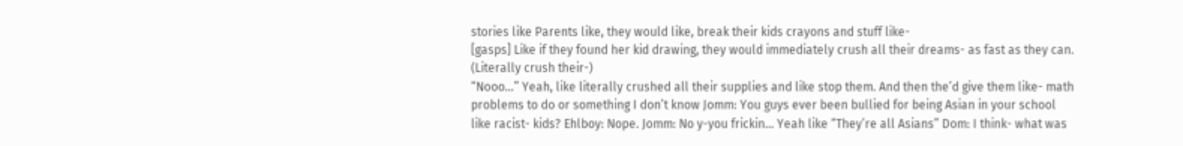stories like Parents like, they would like, break their kids crayons and stuff like-
[gasps] Like if they found her kid drawing, they would immediately crush all their dreams- as fast as they can. (Literally crush their-)
“Nooo…” Yeah, like literally crushed all their supplies and like stop them. And then the’d give them like- math problems to do or something I don’t know Jomm: You guys ever been bullied for being Asian in your school like racist- kids? Ehlboy: Nope. Jomm: No y-you frickin… Yeah like “They’re all Asians” Dom: I think- what was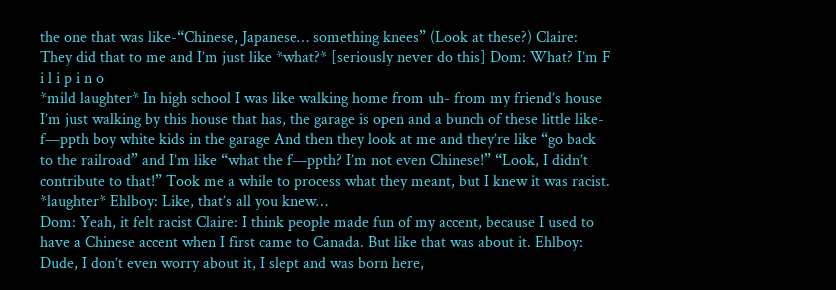the one that was like-“Chinese, Japanese… something knees” (Look at these?) Claire: They did that to me and I’m just like *what?* [seriously never do this] Dom: What? I’m F i l i p i n o
*mild laughter* In high school I was like walking home from uh- from my friend’s house I’m just walking by this house that has, the garage is open and a bunch of these little like- f—ppth boy white kids in the garage And then they look at me and they’re like “go back to the railroad” and I’m like “what the f—ppth? I’m not even Chinese!” “Look, I didn’t contribute to that!” Took me a while to process what they meant, but I knew it was racist. *laughter* Ehlboy: Like, that’s all you knew…
Dom: Yeah, it felt racist Claire: I think people made fun of my accent, because I used to have a Chinese accent when I first came to Canada. But like that was about it. Ehlboy: Dude, I don’t even worry about it, I slept and was born here,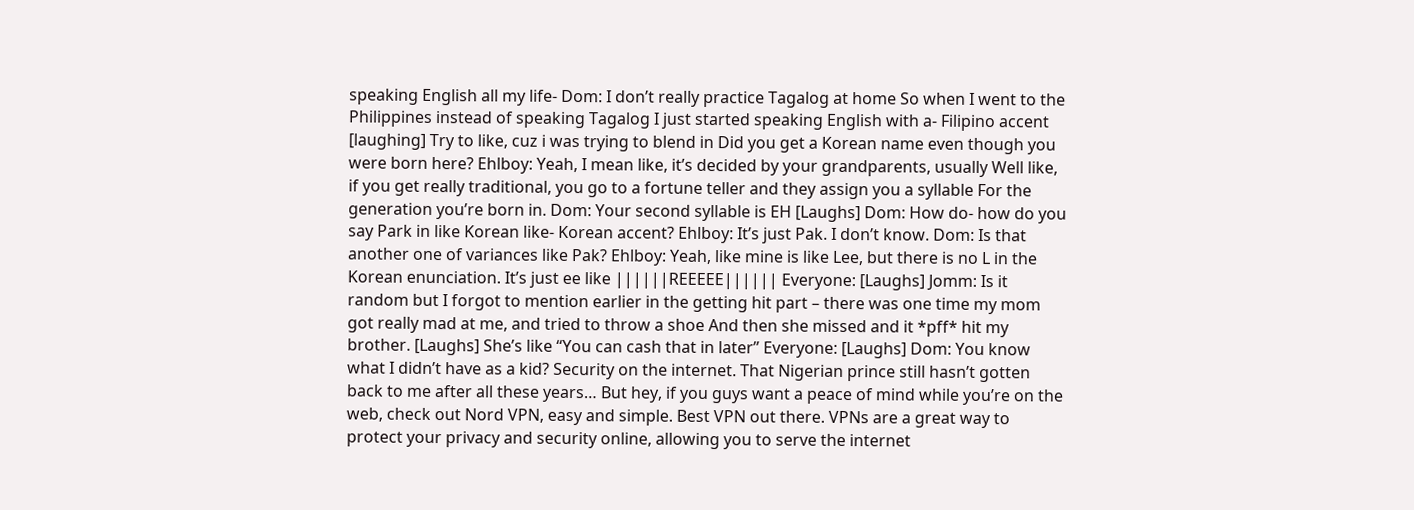speaking English all my life- Dom: I don’t really practice Tagalog at home So when I went to the Philippines instead of speaking Tagalog I just started speaking English with a- Filipino accent [laughing] Try to like, cuz i was trying to blend in Did you get a Korean name even though you were born here? Ehlboy: Yeah, I mean like, it’s decided by your grandparents, usually Well like, if you get really traditional, you go to a fortune teller and they assign you a syllable For the generation you’re born in. Dom: Your second syllable is EH [Laughs] Dom: How do- how do you say Park in like Korean like- Korean accent? Ehlboy: It’s just Pak. I don’t know. Dom: Is that another one of variances like Pak? Ehlboy: Yeah, like mine is like Lee, but there is no L in the Korean enunciation. It’s just ee like ||||||REEEEE|||||| Everyone: [Laughs] Jomm: Is it random but I forgot to mention earlier in the getting hit part – there was one time my mom got really mad at me, and tried to throw a shoe And then she missed and it *pff* hit my brother. [Laughs] She’s like “You can cash that in later” Everyone: [Laughs] Dom: You know what I didn’t have as a kid? Security on the internet. That Nigerian prince still hasn’t gotten back to me after all these years… But hey, if you guys want a peace of mind while you’re on the web, check out Nord VPN, easy and simple. Best VPN out there. VPNs are a great way to protect your privacy and security online, allowing you to serve the internet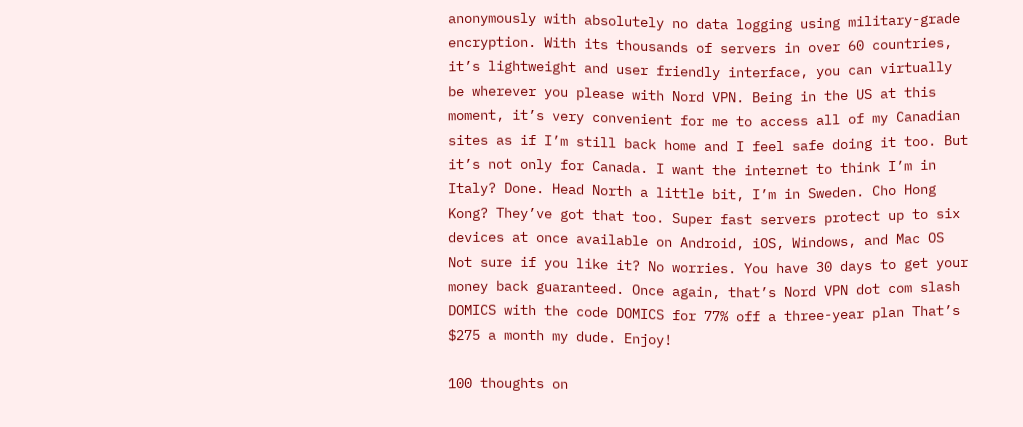anonymously with absolutely no data logging using military-grade encryption. With its thousands of servers in over 60 countries, it’s lightweight and user friendly interface, you can virtually be wherever you please with Nord VPN. Being in the US at this moment, it’s very convenient for me to access all of my Canadian sites as if I’m still back home and I feel safe doing it too. But it’s not only for Canada. I want the internet to think I’m in Italy? Done. Head North a little bit, I’m in Sweden. Cho Hong Kong? They’ve got that too. Super fast servers protect up to six devices at once available on Android, iOS, Windows, and Mac OS Not sure if you like it? No worries. You have 30 days to get your money back guaranteed. Once again, that’s Nord VPN dot com slash DOMICS with the code DOMICS for 77% off a three-year plan That’s $275 a month my dude. Enjoy!

100 thoughts on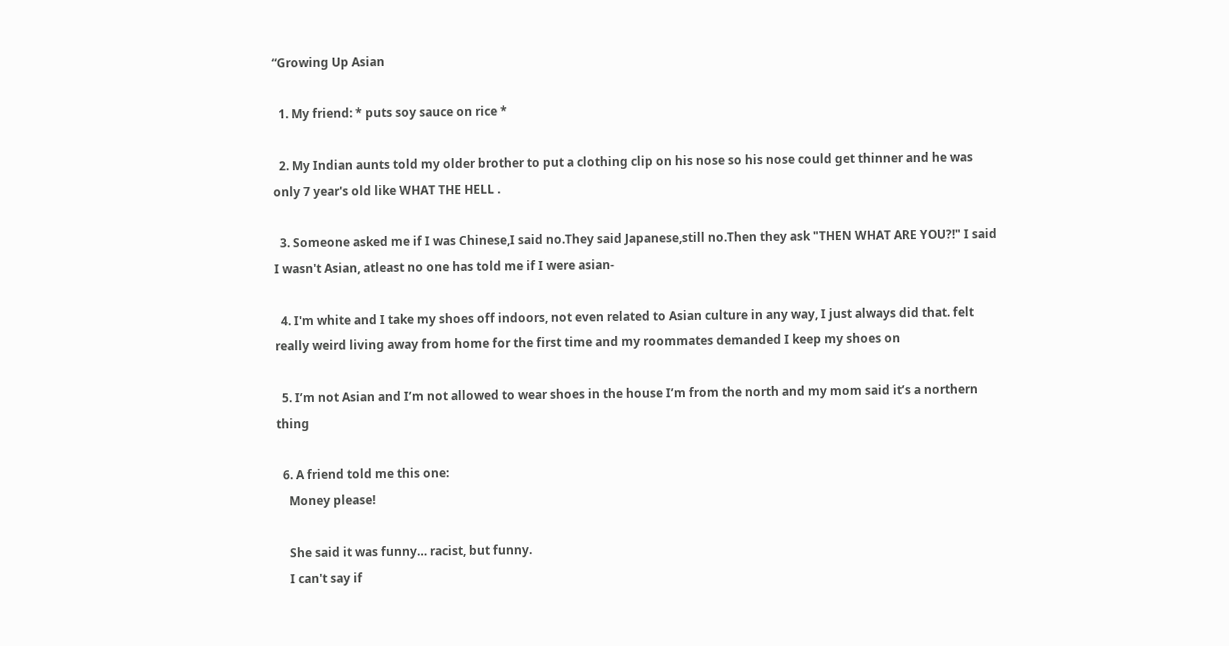“Growing Up Asian

  1. My friend: * puts soy sauce on rice *

  2. My Indian aunts told my older brother to put a clothing clip on his nose so his nose could get thinner and he was only 7 year's old like WHAT THE HELL .

  3. Someone asked me if I was Chinese,I said no.They said Japanese,still no.Then they ask "THEN WHAT ARE YOU?!" I said I wasn't Asian, atleast no one has told me if I were asian-

  4. I'm white and I take my shoes off indoors, not even related to Asian culture in any way, I just always did that. felt really weird living away from home for the first time and my roommates demanded I keep my shoes on

  5. I’m not Asian and I’m not allowed to wear shoes in the house I’m from the north and my mom said it’s a northern thing

  6. A friend told me this one:
    Money please!

    She said it was funny… racist, but funny.
    I can't say if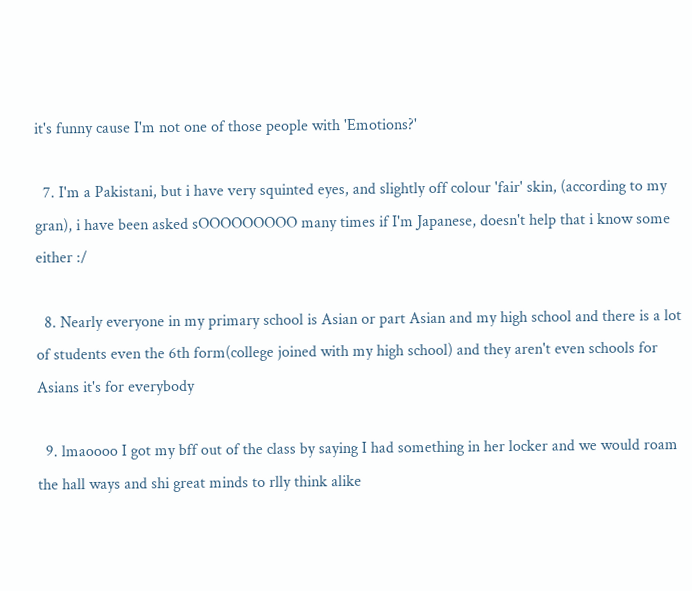it's funny cause I'm not one of those people with 'Emotions?'

  7. I'm a Pakistani, but i have very squinted eyes, and slightly off colour 'fair' skin, (according to my gran), i have been asked sOOOOOOOOO many times if I'm Japanese, doesn't help that i know some either :/

  8. Nearly everyone in my primary school is Asian or part Asian and my high school and there is a lot of students even the 6th form(college joined with my high school) and they aren't even schools for Asians it's for everybody

  9. lmaoooo I got my bff out of the class by saying I had something in her locker and we would roam the hall ways and shi great minds to rlly think alike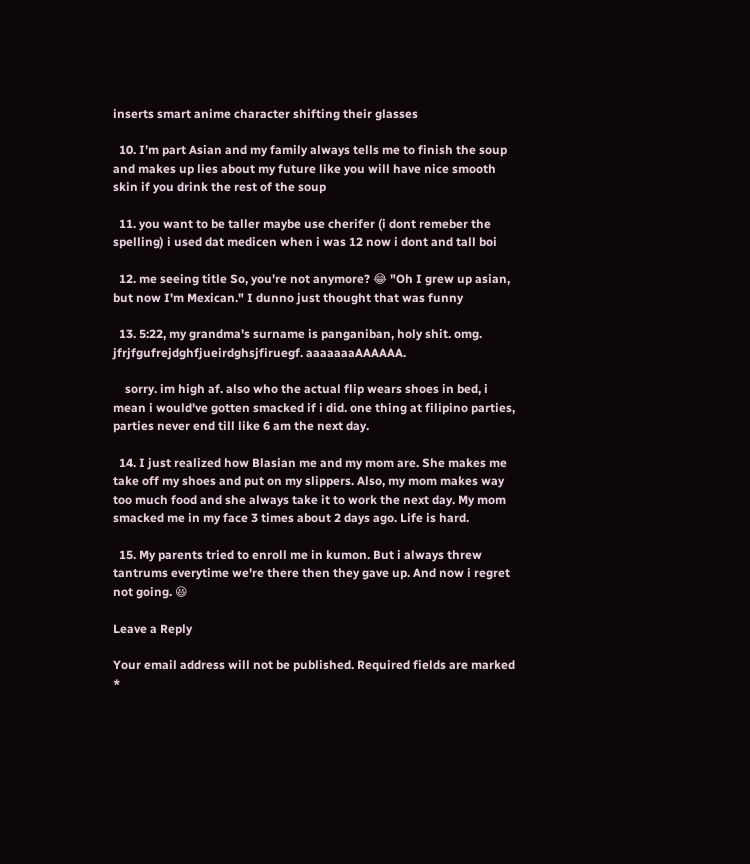inserts smart anime character shifting their glasses

  10. I’m part Asian and my family always tells me to finish the soup and makes up lies about my future like you will have nice smooth skin if you drink the rest of the soup

  11. you want to be taller maybe use cherifer (i dont remeber the spelling) i used dat medicen when i was 12 now i dont and tall boi

  12. me seeing title So, you're not anymore? 😂 "Oh I grew up asian, but now I'm Mexican." I dunno just thought that was funny

  13. 5:22, my grandma's surname is panganiban, holy shit. omg. jfrjfgufrejdghfjueirdghsjfiruegf. aaaaaaaAAAAAA.

    sorry. im high af. also who the actual flip wears shoes in bed, i mean i would've gotten smacked if i did. one thing at filipino parties, parties never end till like 6 am the next day.

  14. I just realized how Blasian me and my mom are. She makes me take off my shoes and put on my slippers. Also, my mom makes way too much food and she always take it to work the next day. My mom smacked me in my face 3 times about 2 days ago. Life is hard.

  15. My parents tried to enroll me in kumon. But i always threw tantrums everytime we're there then they gave up. And now i regret not going. 😆

Leave a Reply

Your email address will not be published. Required fields are marked *